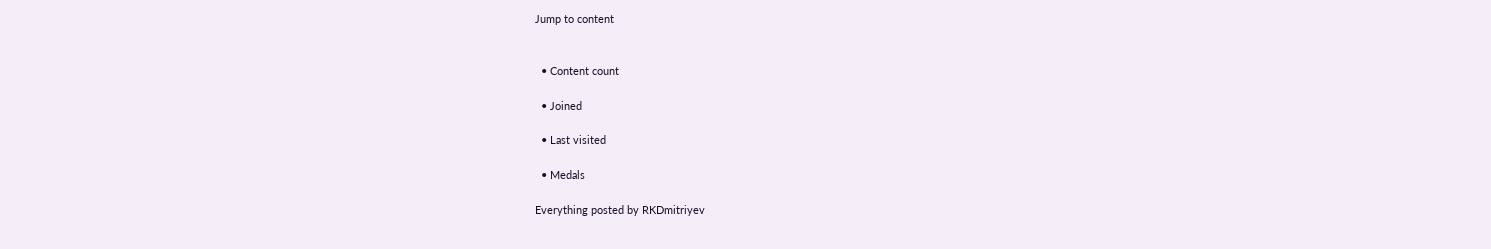Jump to content


  • Content count

  • Joined

  • Last visited

  • Medals

Everything posted by RKDmitriyev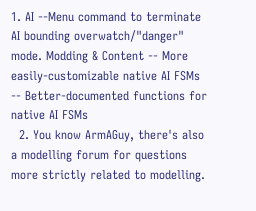1. AI --Menu command to terminate AI bounding overwatch/"danger" mode. Modding & Content -- More easily-customizable native AI FSMs -- Better-documented functions for native AI FSMs
  2. You know ArmAGuy, there's also a modelling forum for questions more strictly related to modelling.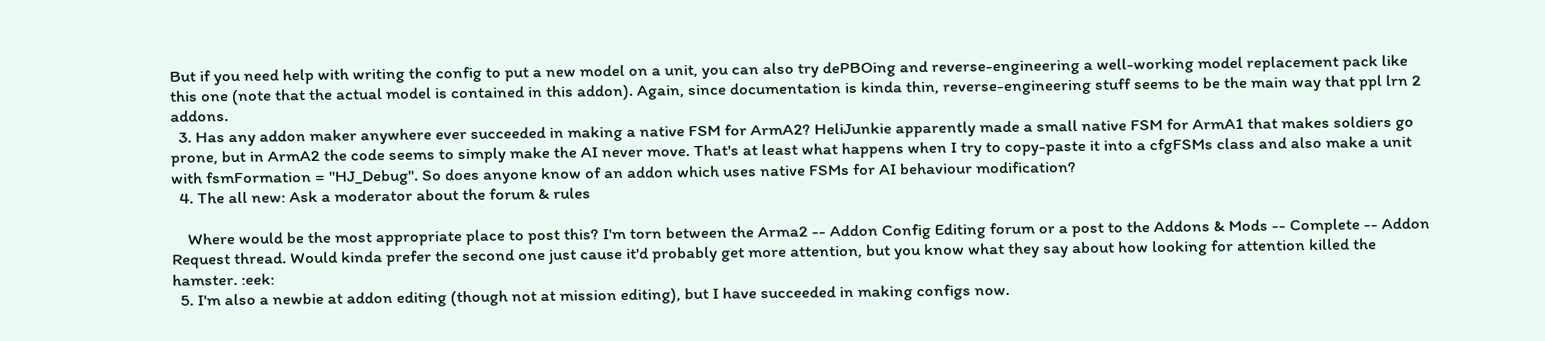But if you need help with writing the config to put a new model on a unit, you can also try dePBOing and reverse-engineering a well-working model replacement pack like this one (note that the actual model is contained in this addon). Again, since documentation is kinda thin, reverse-engineering stuff seems to be the main way that ppl lrn 2 addons.
  3. Has any addon maker anywhere ever succeeded in making a native FSM for ArmA2? HeliJunkie apparently made a small native FSM for ArmA1 that makes soldiers go prone, but in ArmA2 the code seems to simply make the AI never move. That's at least what happens when I try to copy-paste it into a cfgFSMs class and also make a unit with fsmFormation = "HJ_Debug". So does anyone know of an addon which uses native FSMs for AI behaviour modification?
  4. The all new: Ask a moderator about the forum & rules

    Where would be the most appropriate place to post this? I'm torn between the Arma2 -- Addon Config Editing forum or a post to the Addons & Mods -- Complete -- Addon Request thread. Would kinda prefer the second one just cause it'd probably get more attention, but you know what they say about how looking for attention killed the hamster. :eek:
  5. I'm also a newbie at addon editing (though not at mission editing), but I have succeeded in making configs now.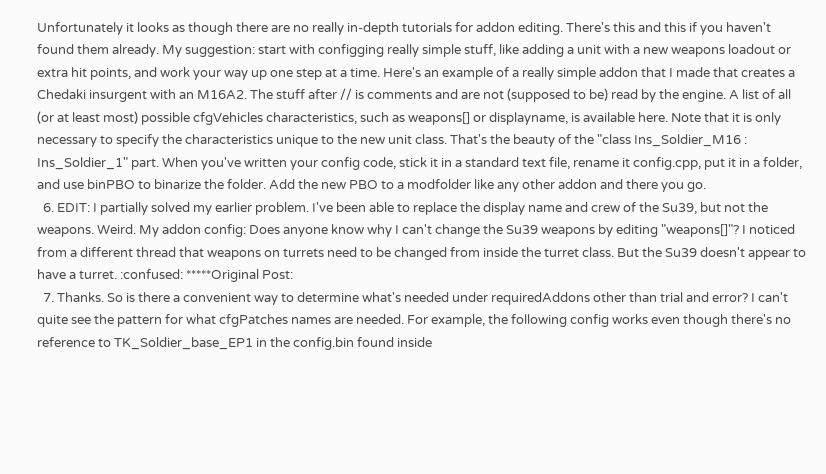Unfortunately it looks as though there are no really in-depth tutorials for addon editing. There's this and this if you haven't found them already. My suggestion: start with configging really simple stuff, like adding a unit with a new weapons loadout or extra hit points, and work your way up one step at a time. Here's an example of a really simple addon that I made that creates a Chedaki insurgent with an M16A2. The stuff after // is comments and are not (supposed to be) read by the engine. A list of all (or at least most) possible cfgVehicles characteristics, such as weapons[] or displayname, is available here. Note that it is only necessary to specify the characteristics unique to the new unit class. That's the beauty of the "class Ins_Soldier_M16 : Ins_Soldier_1" part. When you've written your config code, stick it in a standard text file, rename it config.cpp, put it in a folder, and use binPBO to binarize the folder. Add the new PBO to a modfolder like any other addon and there you go.
  6. EDIT: I partially solved my earlier problem. I've been able to replace the display name and crew of the Su39, but not the weapons. Weird. My addon config: Does anyone know why I can't change the Su39 weapons by editing "weapons[]"? I noticed from a different thread that weapons on turrets need to be changed from inside the turret class. But the Su39 doesn't appear to have a turret. :confused: *****Original Post:
  7. Thanks. So is there a convenient way to determine what's needed under requiredAddons other than trial and error? I can't quite see the pattern for what cfgPatches names are needed. For example, the following config works even though there's no reference to TK_Soldier_base_EP1 in the config.bin found inside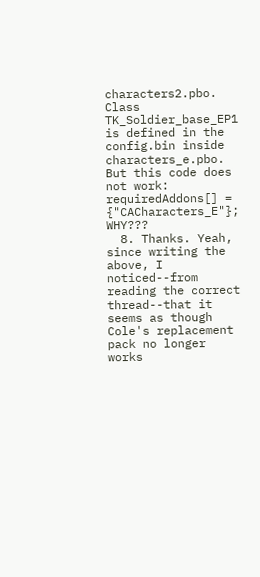characters2.pbo. Class TK_Soldier_base_EP1 is defined in the config.bin inside characters_e.pbo. But this code does not work: requiredAddons[] = {"CACharacters_E"}; WHY???
  8. Thanks. Yeah, since writing the above, I noticed--from reading the correct thread--that it seems as though Cole's replacement pack no longer works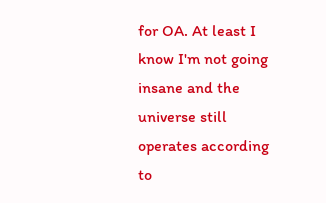for OA. At least I know I'm not going insane and the universe still operates according to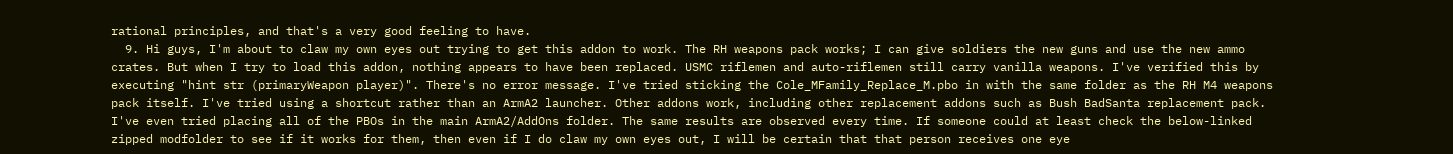rational principles, and that's a very good feeling to have.
  9. Hi guys, I'm about to claw my own eyes out trying to get this addon to work. The RH weapons pack works; I can give soldiers the new guns and use the new ammo crates. But when I try to load this addon, nothing appears to have been replaced. USMC riflemen and auto-riflemen still carry vanilla weapons. I've verified this by executing "hint str (primaryWeapon player)". There's no error message. I've tried sticking the Cole_MFamily_Replace_M.pbo in with the same folder as the RH M4 weapons pack itself. I've tried using a shortcut rather than an ArmA2 launcher. Other addons work, including other replacement addons such as Bush BadSanta replacement pack. I've even tried placing all of the PBOs in the main ArmA2/AddOns folder. The same results are observed every time. If someone could at least check the below-linked zipped modfolder to see if it works for them, then even if I do claw my own eyes out, I will be certain that that person receives one eye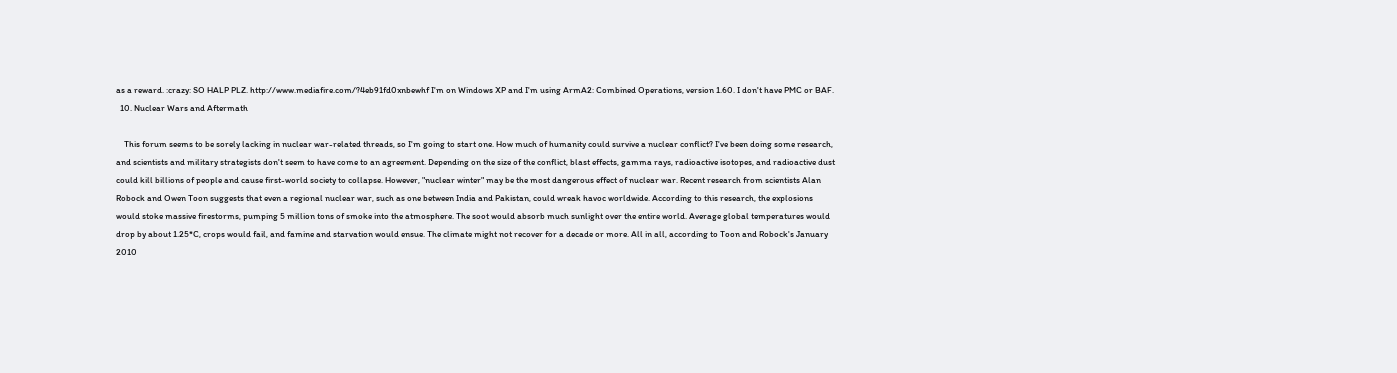as a reward. :crazy: SO HALP PLZ. http://www.mediafire.com/?4eb91fd0xnbewhf I'm on Windows XP and I'm using ArmA2: Combined Operations, version 1.60. I don't have PMC or BAF.
  10. Nuclear Wars and Aftermath

    This forum seems to be sorely lacking in nuclear war-related threads, so I'm going to start one. How much of humanity could survive a nuclear conflict? I've been doing some research, and scientists and military strategists don't seem to have come to an agreement. Depending on the size of the conflict, blast effects, gamma rays, radioactive isotopes, and radioactive dust could kill billions of people and cause first-world society to collapse. However, "nuclear winter" may be the most dangerous effect of nuclear war. Recent research from scientists Alan Robock and Owen Toon suggests that even a regional nuclear war, such as one between India and Pakistan, could wreak havoc worldwide. According to this research, the explosions would stoke massive firestorms, pumping 5 million tons of smoke into the atmosphere. The soot would absorb much sunlight over the entire world. Average global temperatures would drop by about 1.25*C, crops would fail, and famine and starvation would ensue. The climate might not recover for a decade or more. All in all, according to Toon and Robock's January 2010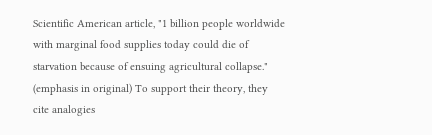Scientific American article, "1 billion people worldwide with marginal food supplies today could die of starvation because of ensuing agricultural collapse." (emphasis in original) To support their theory, they cite analogies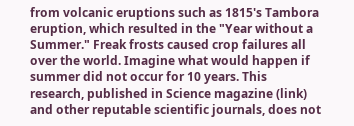from volcanic eruptions such as 1815's Tambora eruption, which resulted in the "Year without a Summer." Freak frosts caused crop failures all over the world. Imagine what would happen if summer did not occur for 10 years. This research, published in Science magazine (link) and other reputable scientific journals, does not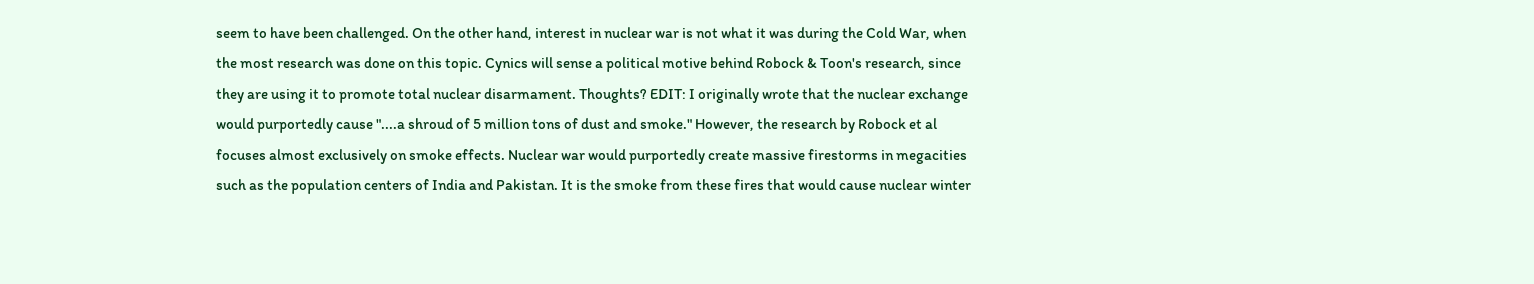seem to have been challenged. On the other hand, interest in nuclear war is not what it was during the Cold War, when the most research was done on this topic. Cynics will sense a political motive behind Robock & Toon's research, since they are using it to promote total nuclear disarmament. Thoughts? EDIT: I originally wrote that the nuclear exchange would purportedly cause "....a shroud of 5 million tons of dust and smoke." However, the research by Robock et al focuses almost exclusively on smoke effects. Nuclear war would purportedly create massive firestorms in megacities such as the population centers of India and Pakistan. It is the smoke from these fires that would cause nuclear winter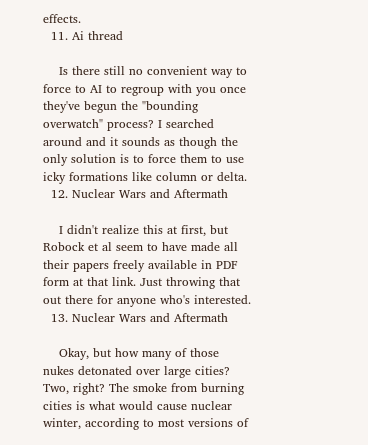effects.
  11. Ai thread

    Is there still no convenient way to force to AI to regroup with you once they've begun the "bounding overwatch" process? I searched around and it sounds as though the only solution is to force them to use icky formations like column or delta.
  12. Nuclear Wars and Aftermath

    I didn't realize this at first, but Robock et al seem to have made all their papers freely available in PDF form at that link. Just throwing that out there for anyone who's interested.
  13. Nuclear Wars and Aftermath

    Okay, but how many of those nukes detonated over large cities? Two, right? The smoke from burning cities is what would cause nuclear winter, according to most versions of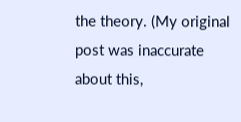the theory. (My original post was inaccurate about this,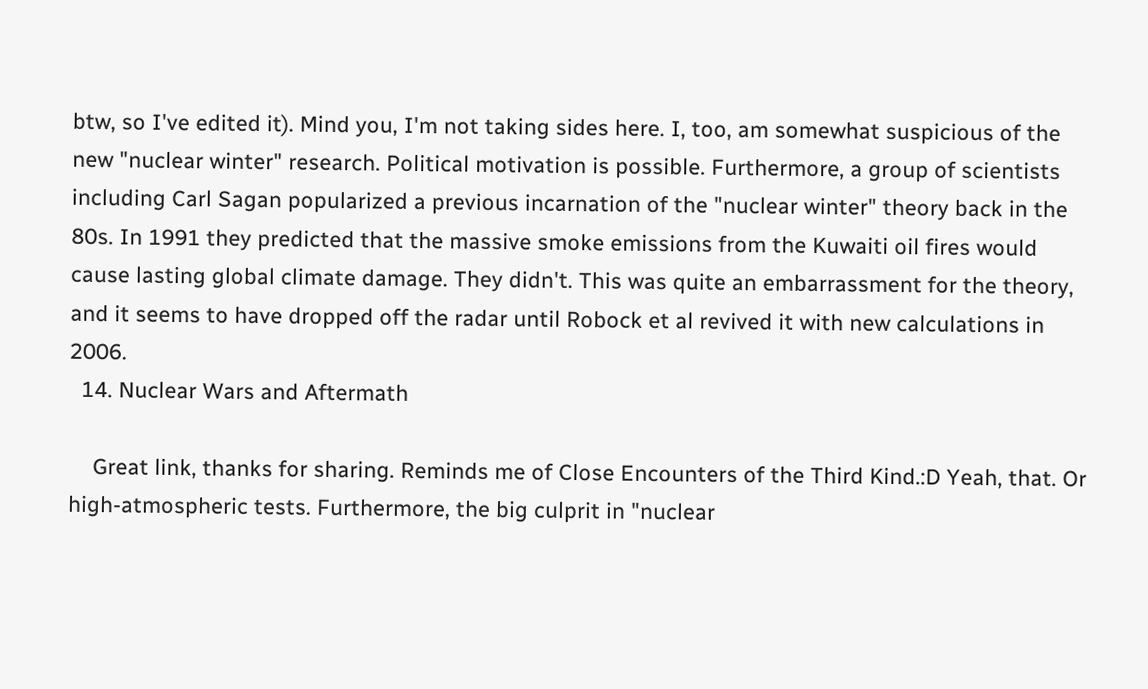btw, so I've edited it). Mind you, I'm not taking sides here. I, too, am somewhat suspicious of the new "nuclear winter" research. Political motivation is possible. Furthermore, a group of scientists including Carl Sagan popularized a previous incarnation of the "nuclear winter" theory back in the 80s. In 1991 they predicted that the massive smoke emissions from the Kuwaiti oil fires would cause lasting global climate damage. They didn't. This was quite an embarrassment for the theory, and it seems to have dropped off the radar until Robock et al revived it with new calculations in 2006.
  14. Nuclear Wars and Aftermath

    Great link, thanks for sharing. Reminds me of Close Encounters of the Third Kind.:D Yeah, that. Or high-atmospheric tests. Furthermore, the big culprit in "nuclear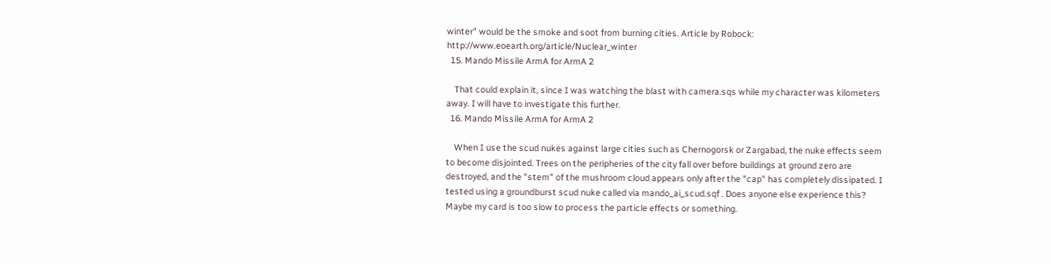winter" would be the smoke and soot from burning cities. Article by Robock: http://www.eoearth.org/article/Nuclear_winter
  15. Mando Missile ArmA for ArmA 2

    That could explain it, since I was watching the blast with camera.sqs while my character was kilometers away. I will have to investigate this further.
  16. Mando Missile ArmA for ArmA 2

    When I use the scud nukes against large cities such as Chernogorsk or Zargabad, the nuke effects seem to become disjointed. Trees on the peripheries of the city fall over before buildings at ground zero are destroyed, and the "stem" of the mushroom cloud appears only after the "cap" has completely dissipated. I tested using a groundburst scud nuke called via mando_ai_scud.sqf . Does anyone else experience this? Maybe my card is too slow to process the particle effects or something.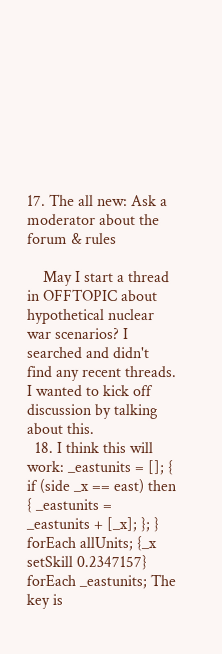17. The all new: Ask a moderator about the forum & rules

    May I start a thread in OFFTOPIC about hypothetical nuclear war scenarios? I searched and didn't find any recent threads. I wanted to kick off discussion by talking about this.
  18. I think this will work: _eastunits = []; { if (side _x == east) then { _eastunits = _eastunits + [_x]; }; } forEach allUnits; {_x setSkill 0.2347157} forEach _eastunits; The key is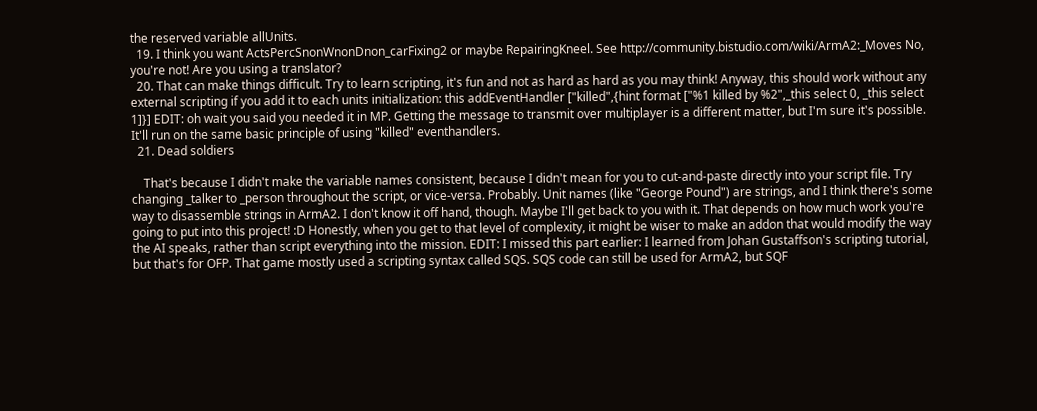the reserved variable allUnits.
  19. I think you want ActsPercSnonWnonDnon_carFixing2 or maybe RepairingKneel. See http://community.bistudio.com/wiki/ArmA2:_Moves No, you're not! Are you using a translator?
  20. That can make things difficult. Try to learn scripting, it's fun and not as hard as hard as you may think! Anyway, this should work without any external scripting if you add it to each units initialization: this addEventHandler ["killed",{hint format ["%1 killed by %2",_this select 0, _this select 1]}] EDIT: oh wait you said you needed it in MP. Getting the message to transmit over multiplayer is a different matter, but I'm sure it's possible. It'll run on the same basic principle of using "killed" eventhandlers.
  21. Dead soldiers

    That's because I didn't make the variable names consistent, because I didn't mean for you to cut-and-paste directly into your script file. Try changing _talker to _person throughout the script, or vice-versa. Probably. Unit names (like "George Pound") are strings, and I think there's some way to disassemble strings in ArmA2. I don't know it off hand, though. Maybe I'll get back to you with it. That depends on how much work you're going to put into this project! :D Honestly, when you get to that level of complexity, it might be wiser to make an addon that would modify the way the AI speaks, rather than script everything into the mission. EDIT: I missed this part earlier: I learned from Johan Gustaffson's scripting tutorial, but that's for OFP. That game mostly used a scripting syntax called SQS. SQS code can still be used for ArmA2, but SQF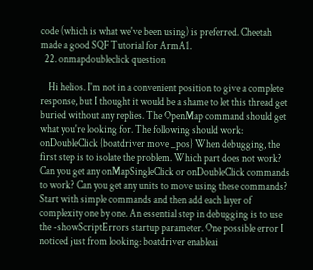code (which is what we've been using) is preferred. Cheetah made a good SQF Tutorial for ArmA1.
  22. onmapdoubleclick question

    Hi helios. I'm not in a convenient position to give a complete response, but I thought it would be a shame to let this thread get buried without any replies. The OpenMap command should get what you're looking for. The following should work: onDoubleClick {boatdriver move _pos} When debugging, the first step is to isolate the problem. Which part does not work? Can you get any onMapSingleClick or onDoubleClick commands to work? Can you get any units to move using these commands? Start with simple commands and then add each layer of complexity one by one. An essential step in debugging is to use the -showScriptErrors startup parameter. One possible error I noticed just from looking: boatdriver enableai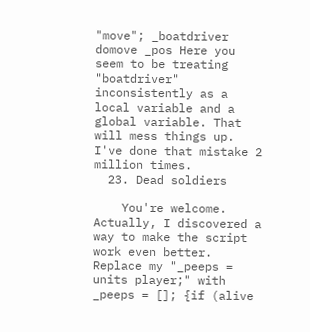"move"; _boatdriver domove _pos Here you seem to be treating "boatdriver" inconsistently as a local variable and a global variable. That will mess things up. I've done that mistake 2 million times.
  23. Dead soldiers

    You're welcome. Actually, I discovered a way to make the script work even better. Replace my "_peeps = units player;" with _peeps = []; {if (alive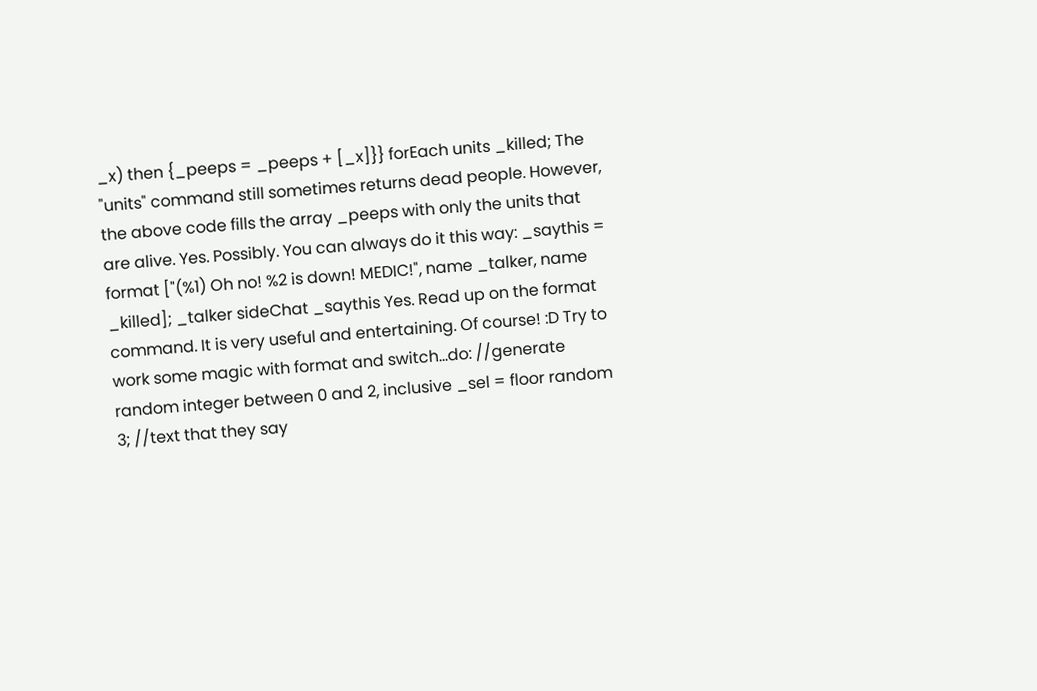_x) then {_peeps = _peeps + [_x]}} forEach units _killed; The "units" command still sometimes returns dead people. However, the above code fills the array _peeps with only the units that are alive. Yes. Possibly. You can always do it this way: _saythis = format ["(%1) Oh no! %2 is down! MEDIC!", name _talker, name _killed]; _talker sideChat _saythis Yes. Read up on the format command. It is very useful and entertaining. Of course! :D Try to work some magic with format and switch...do: //generate random integer between 0 and 2, inclusive _sel = floor random 3; //text that they say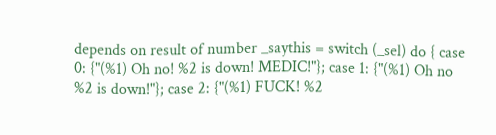depends on result of number _saythis = switch (_sel) do { case 0: {"(%1) Oh no! %2 is down! MEDIC!"}; case 1: {"(%1) Oh no %2 is down!"}; case 2: {"(%1) FUCK! %2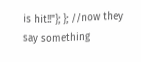is hit!!"}; }; //now they say something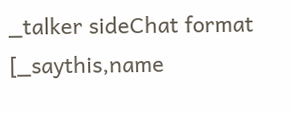_talker sideChat format [_saythis,name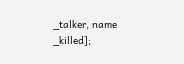_talker, name _killed];